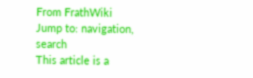From FrathWiki
Jump to: navigation, search
This article is a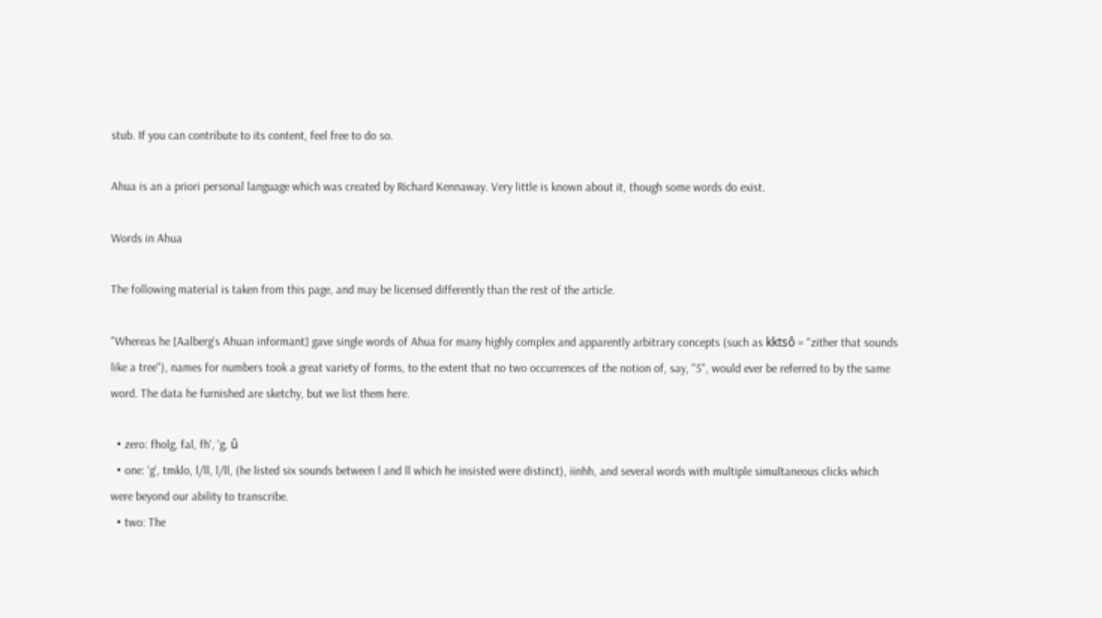stub. If you can contribute to its content, feel free to do so.

Ahua is an a priori personal language which was created by Richard Kennaway. Very little is known about it, though some words do exist.

Words in Ahua

The following material is taken from this page, and may be licensed differently than the rest of the article.

"Whereas he [Aalberg's Ahuan informant] gave single words of Ahua for many highly complex and apparently arbitrary concepts (such as kktsô = "zither that sounds like a tree"), names for numbers took a great variety of forms, to the extent that no two occurrences of the notion of, say, "5", would ever be referred to by the same word. The data he furnished are sketchy, but we list them here.

  • zero: fholg, fal, fh', 'g, û
  • one: 'g', tmklo, l/ll, l/ll, (he listed six sounds between l and ll which he insisted were distinct), iinhh, and several words with multiple simultaneous clicks which were beyond our ability to transcribe.
  • two: The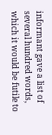informant gave a list of several hundred words, which it would be futile to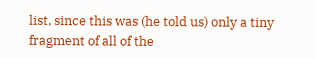list, since this was (he told us) only a tiny fragment of all of the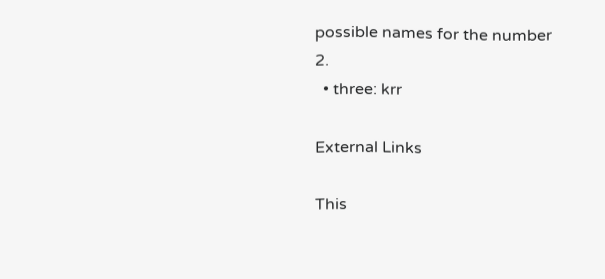possible names for the number 2.
  • three: krr

External Links

This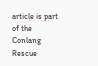article is part of the Conlang Rescue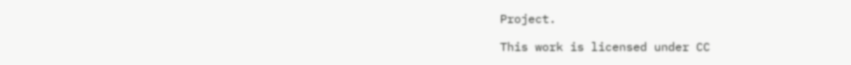Project.

This work is licensed under CC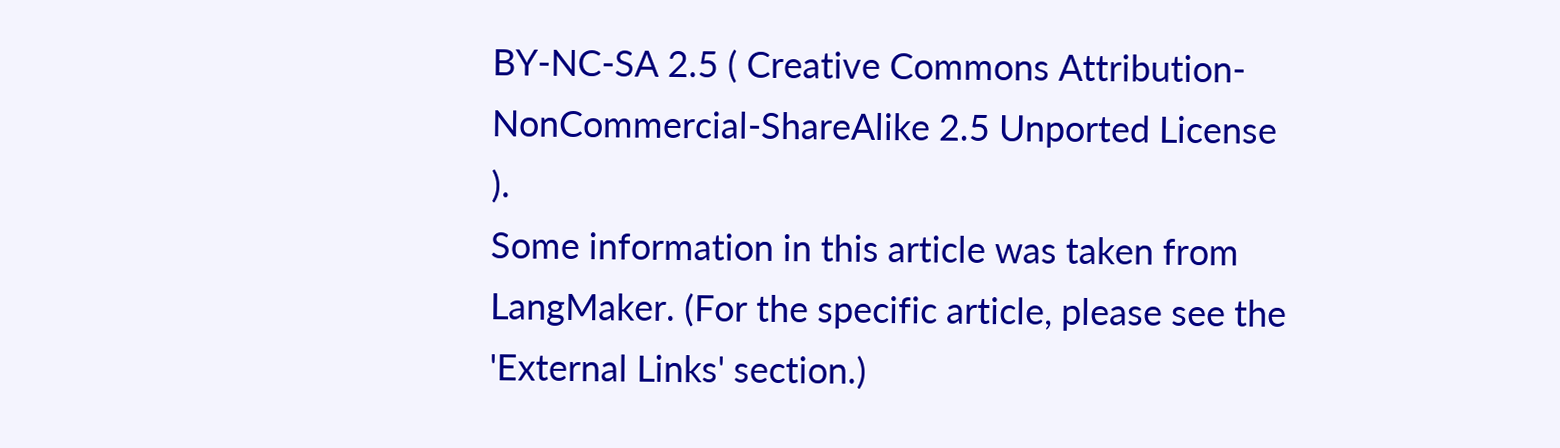BY-NC-SA 2.5 ( Creative Commons Attribution-NonCommercial-ShareAlike 2.5 Unported License ).
Some information in this article was taken from LangMaker. (For the specific article, please see the 'External Links' section.)